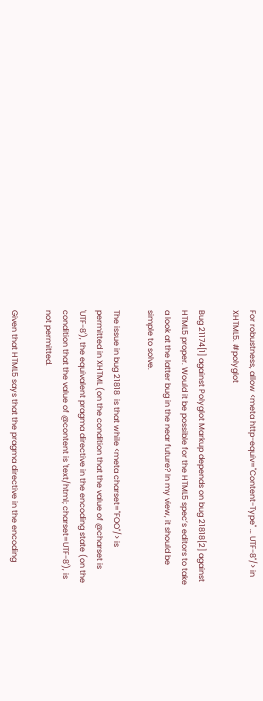For robustness, allow <meta http-equiv="Content-Type" … UTF-8"/> in XHTML5. #polyglot

Bug 21174[1] against Polyglot Markup depends on bug 21818[2] against
HTML5 proper. Would it be possible for the HTML5 spec’s editors to take
a look at the latter bug in the near future? In my view, it should be
simple to solve.

The issue in bug 21818  is that while <meta charset="FOO"/> is
permitted in XHTML (on the condition that the value of @charset is
'UTF-8'), the equivalent pragma directive in the encoding state (on the
condition that the value of @content is 'text/html; charset=UTF-8'), is
not permitted.

Given that HTML5 says that the pragma directive in the encoding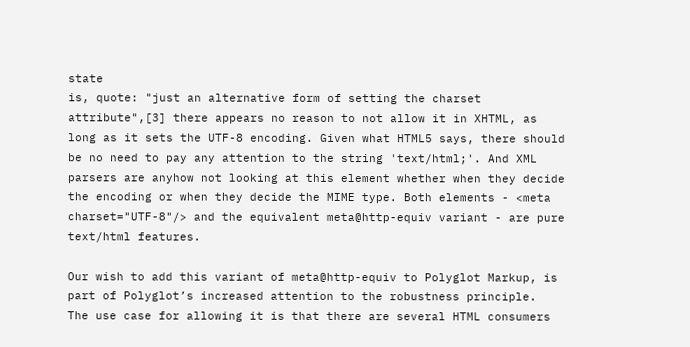state
is, quote: "just an alternative form of setting the charset
attribute",[3] there appears no reason to not allow it in XHTML, as
long as it sets the UTF-8 encoding. Given what HTML5 says, there should
be no need to pay any attention to the string 'text/html;'. And XML
parsers are anyhow not looking at this element whether when they decide
the encoding or when they decide the MIME type. Both elements - <meta
charset="UTF-8"/> and the equivalent meta@http-equiv variant - are pure
text/html features.

Our wish to add this variant of meta@http-equiv to Polyglot Markup, is
part of Polyglot’s increased attention to the robustness principle.
The use case for allowing it is that there are several HTML consumers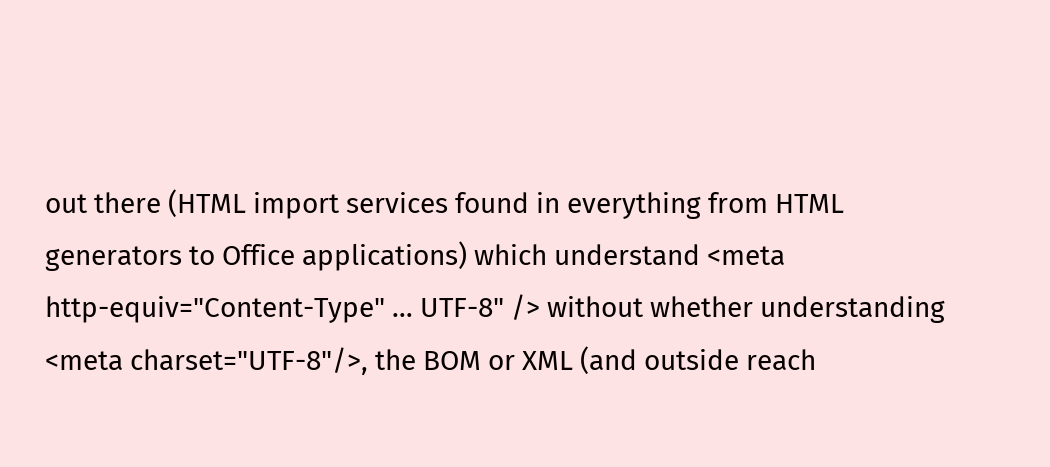out there (HTML import services found in everything from HTML
generators to Office applications) which understand <meta
http-equiv="Content-Type" … UTF-8" /> without whether understanding
<meta charset="UTF-8"/>, the BOM or XML (and outside reach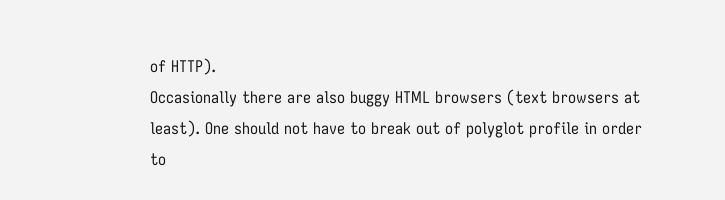of HTTP).
Occasionally there are also buggy HTML browsers (text browsers at
least). One should not have to break out of polyglot profile in order
to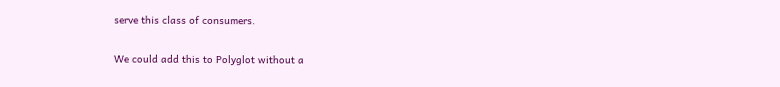serve this class of consumers.

We could add this to Polyglot without a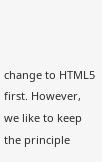change to HTML5 first. However,
we like to keep the principle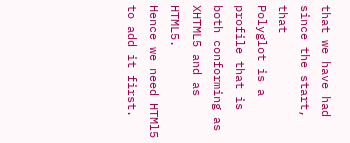that we have had since the start, that
Polyglot is a profile that is both conforming as XHTML5 and as HTML5.
Hence we need HTMl5 to add it first.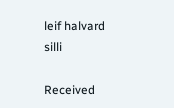leif halvard silli

Received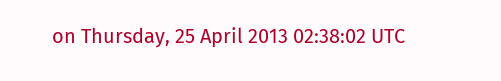on Thursday, 25 April 2013 02:38:02 UTC